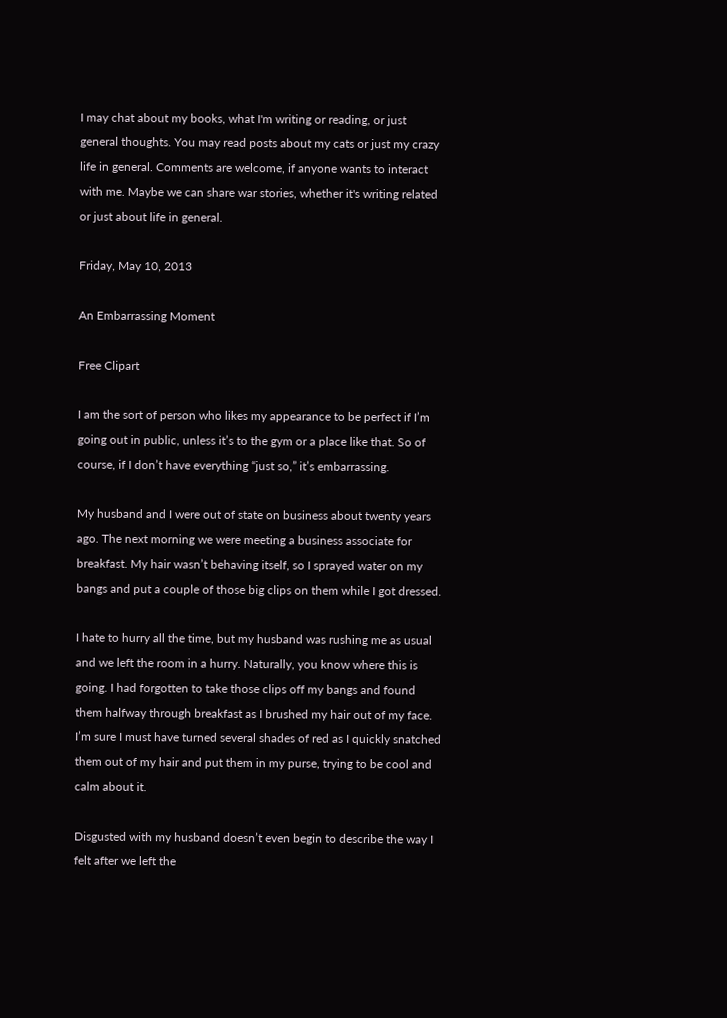I may chat about my books, what I'm writing or reading, or just general thoughts. You may read posts about my cats or just my crazy life in general. Comments are welcome, if anyone wants to interact with me. Maybe we can share war stories, whether it's writing related or just about life in general.

Friday, May 10, 2013

An Embarrassing Moment

Free Clipart

I am the sort of person who likes my appearance to be perfect if I’m going out in public, unless it’s to the gym or a place like that. So of course, if I don’t have everything “just so,” it’s embarrassing.

My husband and I were out of state on business about twenty years ago. The next morning we were meeting a business associate for breakfast. My hair wasn’t behaving itself, so I sprayed water on my bangs and put a couple of those big clips on them while I got dressed.

I hate to hurry all the time, but my husband was rushing me as usual and we left the room in a hurry. Naturally, you know where this is going. I had forgotten to take those clips off my bangs and found them halfway through breakfast as I brushed my hair out of my face. I’m sure I must have turned several shades of red as I quickly snatched them out of my hair and put them in my purse, trying to be cool and calm about it.

Disgusted with my husband doesn’t even begin to describe the way I felt after we left the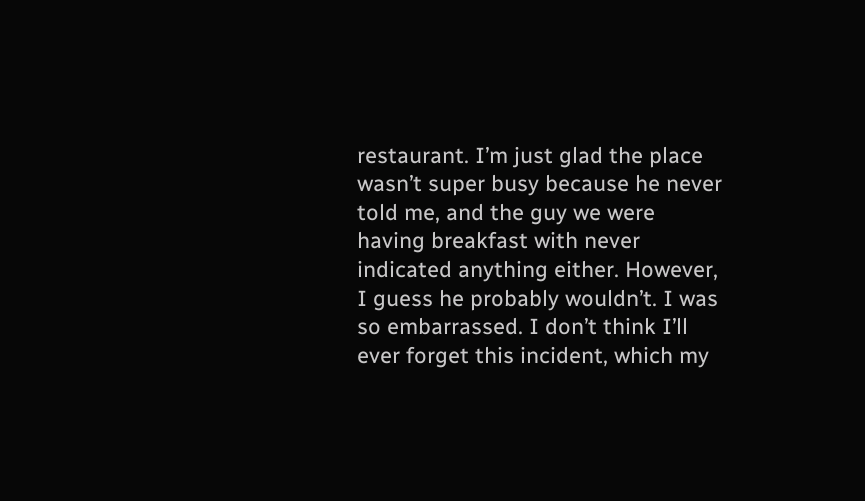restaurant. I’m just glad the place wasn’t super busy because he never told me, and the guy we were having breakfast with never indicated anything either. However, I guess he probably wouldn’t. I was so embarrassed. I don’t think I’ll ever forget this incident, which my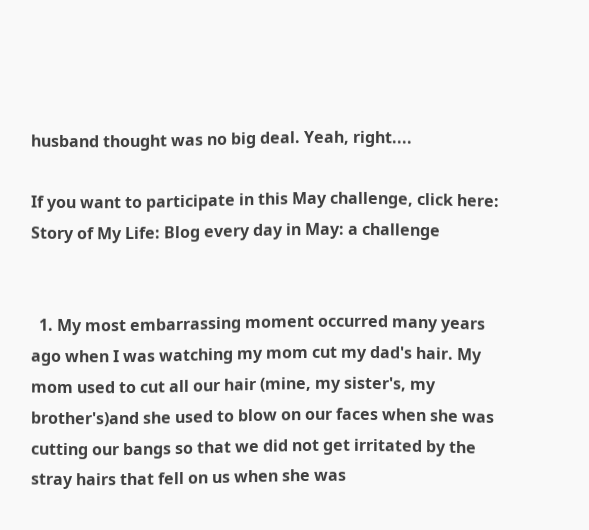husband thought was no big deal. Yeah, right....

If you want to participate in this May challenge, click here:
Story of My Life: Blog every day in May: a challenge


  1. My most embarrassing moment occurred many years ago when I was watching my mom cut my dad's hair. My mom used to cut all our hair (mine, my sister's, my brother's)and she used to blow on our faces when she was cutting our bangs so that we did not get irritated by the stray hairs that fell on us when she was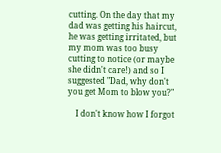cutting. On the day that my dad was getting his haircut, he was getting irritated, but my mom was too busy cutting to notice (or maybe she didn't care!) and so I suggested "Dad, why don't you get Mom to blow you?"

    I don't know how I forgot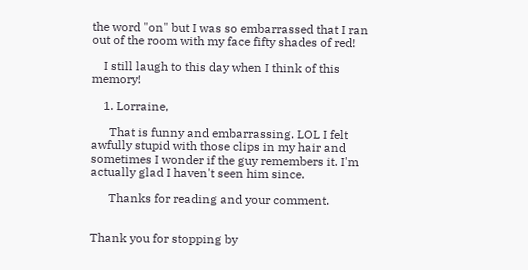the word "on" but I was so embarrassed that I ran out of the room with my face fifty shades of red!

    I still laugh to this day when I think of this memory!

    1. Lorraine,

      That is funny and embarrassing. LOL I felt awfully stupid with those clips in my hair and sometimes I wonder if the guy remembers it. I'm actually glad I haven't seen him since.

      Thanks for reading and your comment.


Thank you for stopping by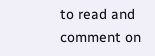to read and
comment on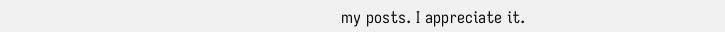my posts. I appreciate it.